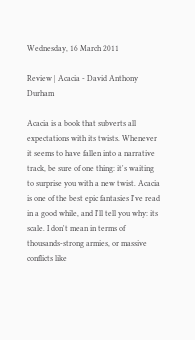Wednesday, 16 March 2011

Review | Acacia - David Anthony Durham

Acacia is a book that subverts all expectations with its twists. Whenever it seems to have fallen into a narrative track, be sure of one thing: it's waiting to surprise you with a new twist. Acacia is one of the best epic fantasies I've read in a good while, and I'll tell you why: its scale. I don't mean in terms of thousands-strong armies, or massive conflicts like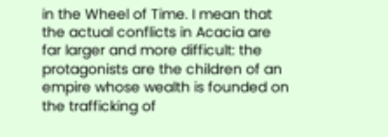in the Wheel of Time. I mean that the actual conflicts in Acacia are far larger and more difficult: the protagonists are the children of an empire whose wealth is founded on the trafficking of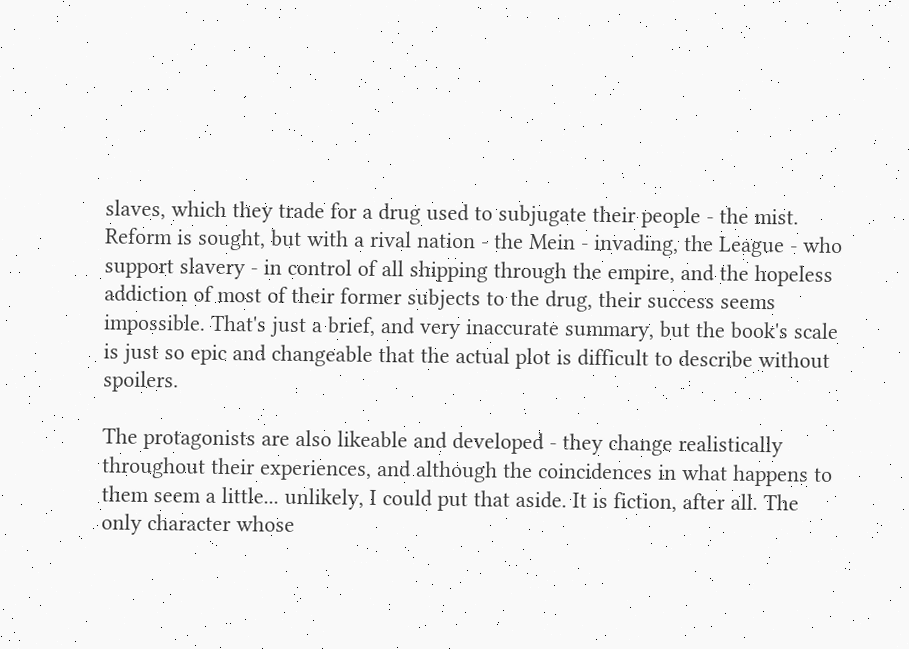slaves, which they trade for a drug used to subjugate their people - the mist. Reform is sought, but with a rival nation - the Mein - invading, the League - who support slavery - in control of all shipping through the empire, and the hopeless addiction of most of their former subjects to the drug, their success seems impossible. That's just a brief, and very inaccurate summary, but the book's scale is just so epic and changeable that the actual plot is difficult to describe without spoilers.

The protagonists are also likeable and developed - they change realistically throughout their experiences, and although the coincidences in what happens to them seem a little... unlikely, I could put that aside. It is fiction, after all. The only character whose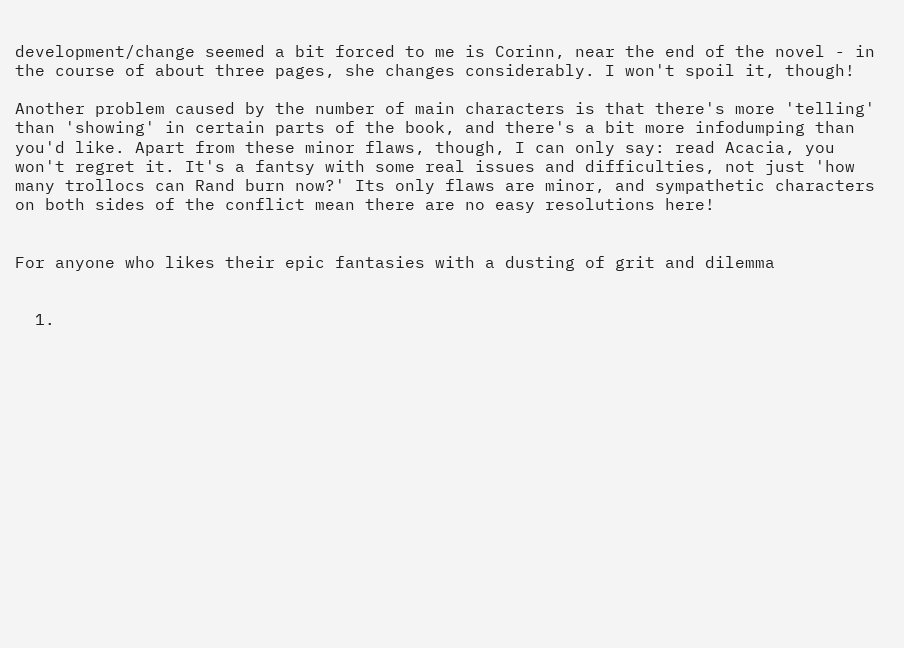development/change seemed a bit forced to me is Corinn, near the end of the novel - in the course of about three pages, she changes considerably. I won't spoil it, though!

Another problem caused by the number of main characters is that there's more 'telling' than 'showing' in certain parts of the book, and there's a bit more infodumping than you'd like. Apart from these minor flaws, though, I can only say: read Acacia, you won't regret it. It's a fantsy with some real issues and difficulties, not just 'how many trollocs can Rand burn now?' Its only flaws are minor, and sympathetic characters on both sides of the conflict mean there are no easy resolutions here!


For anyone who likes their epic fantasies with a dusting of grit and dilemma


  1.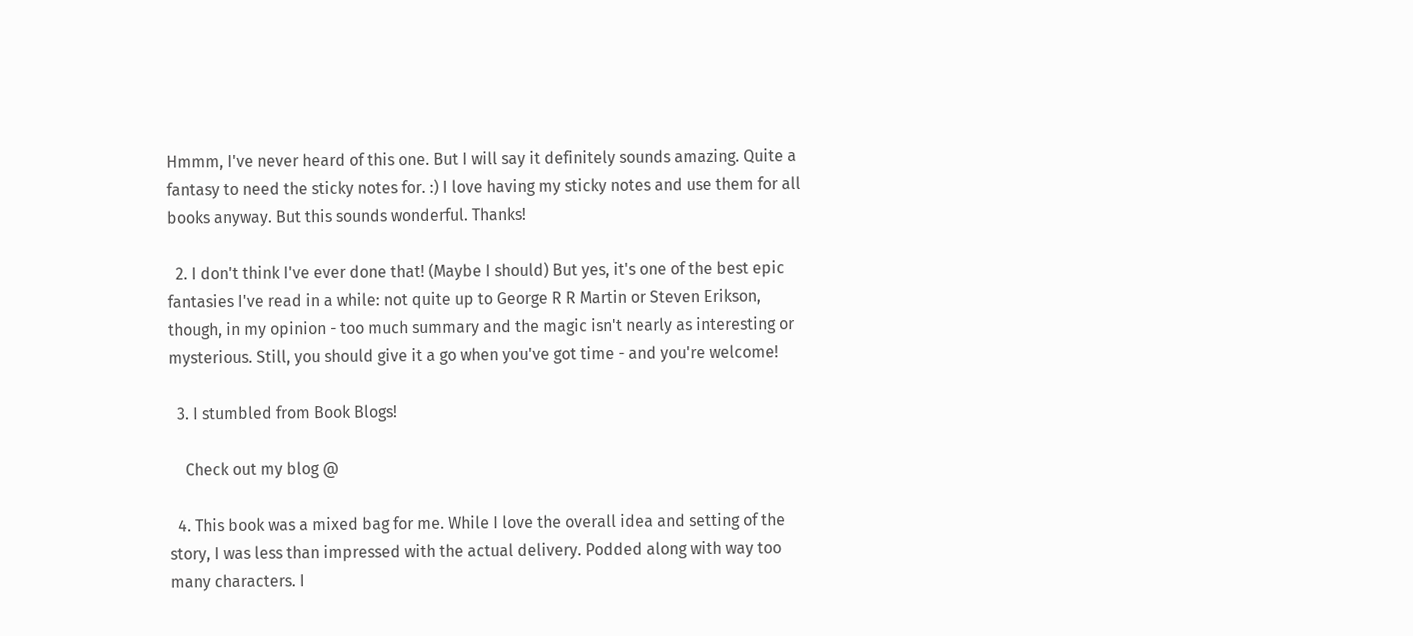Hmmm, I've never heard of this one. But I will say it definitely sounds amazing. Quite a fantasy to need the sticky notes for. :) I love having my sticky notes and use them for all books anyway. But this sounds wonderful. Thanks!

  2. I don't think I've ever done that! (Maybe I should) But yes, it's one of the best epic fantasies I've read in a while: not quite up to George R R Martin or Steven Erikson, though, in my opinion - too much summary and the magic isn't nearly as interesting or mysterious. Still, you should give it a go when you've got time - and you're welcome!

  3. I stumbled from Book Blogs!

    Check out my blog @

  4. This book was a mixed bag for me. While I love the overall idea and setting of the story, I was less than impressed with the actual delivery. Podded along with way too many characters. I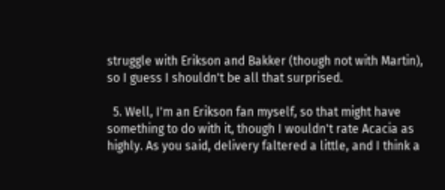struggle with Erikson and Bakker (though not with Martin), so I guess I shouldn't be all that surprised.

  5. Well, I'm an Erikson fan myself, so that might have something to do with it, though I wouldn't rate Acacia as highly. As you said, delivery faltered a little, and I think a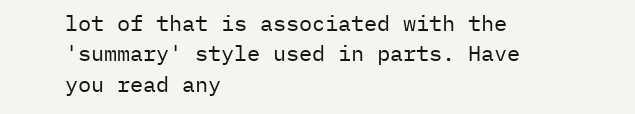lot of that is associated with the 'summary' style used in parts. Have you read any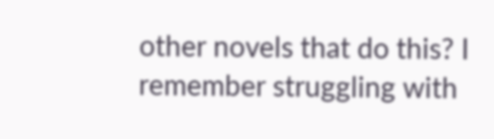other novels that do this? I remember struggling with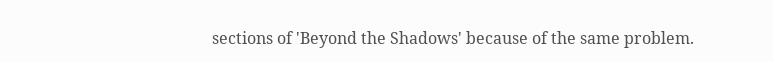sections of 'Beyond the Shadows' because of the same problem.